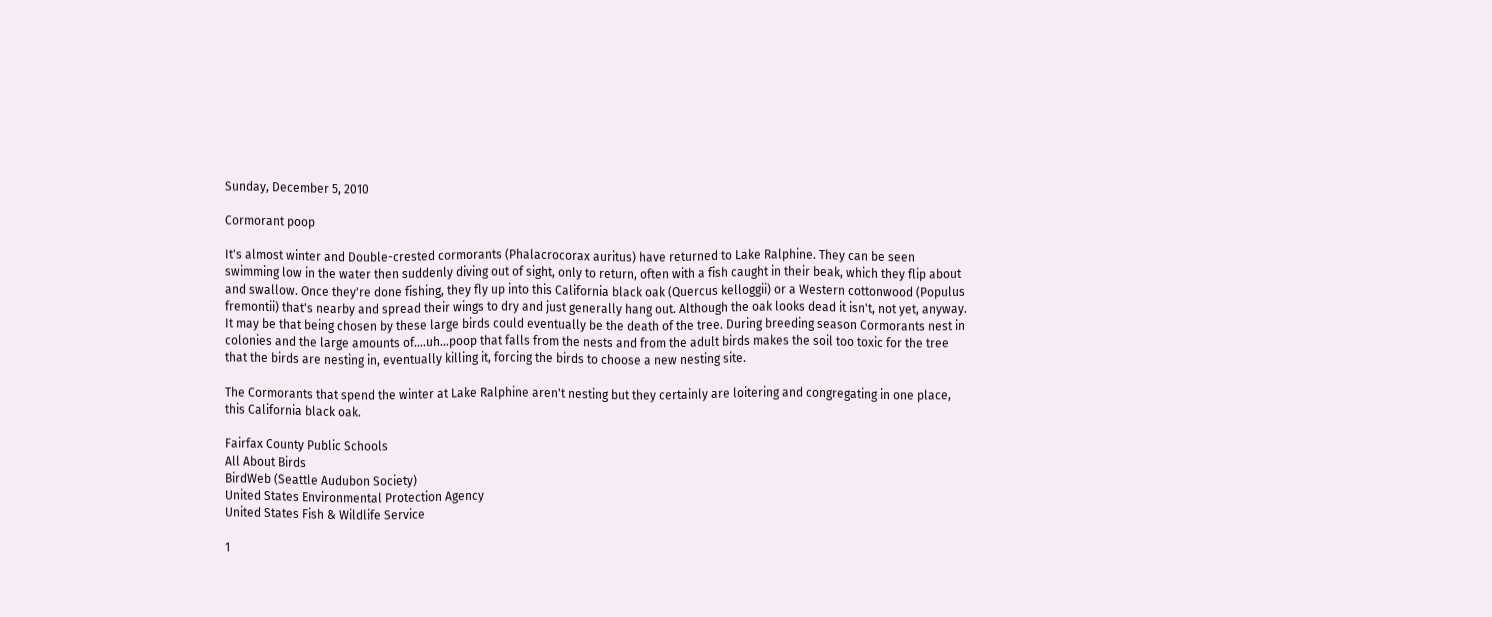Sunday, December 5, 2010

Cormorant poop

It's almost winter and Double-crested cormorants (Phalacrocorax auritus) have returned to Lake Ralphine. They can be seen swimming low in the water then suddenly diving out of sight, only to return, often with a fish caught in their beak, which they flip about and swallow. Once they're done fishing, they fly up into this California black oak (Quercus kelloggii) or a Western cottonwood (Populus fremontii) that's nearby and spread their wings to dry and just generally hang out. Although the oak looks dead it isn't, not yet, anyway. It may be that being chosen by these large birds could eventually be the death of the tree. During breeding season Cormorants nest in colonies and the large amounts of....uh...poop that falls from the nests and from the adult birds makes the soil too toxic for the tree that the birds are nesting in, eventually killing it, forcing the birds to choose a new nesting site.

The Cormorants that spend the winter at Lake Ralphine aren't nesting but they certainly are loitering and congregating in one place, this California black oak.

Fairfax County Public Schools
All About Birds
BirdWeb (Seattle Audubon Society)
United States Environmental Protection Agency
United States Fish & Wildlife Service

1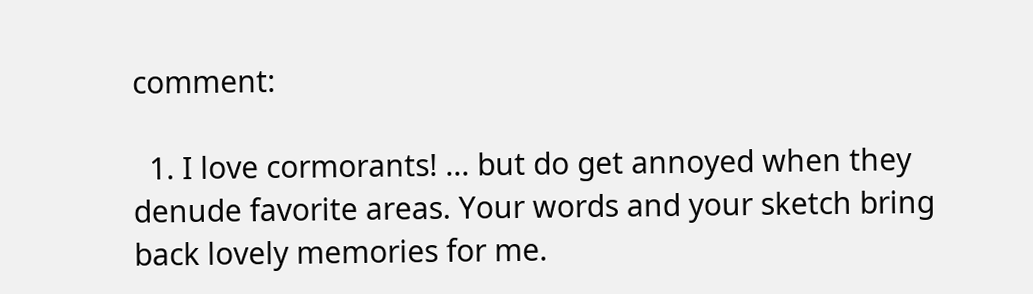comment:

  1. I love cormorants! ... but do get annoyed when they denude favorite areas. Your words and your sketch bring back lovely memories for me.